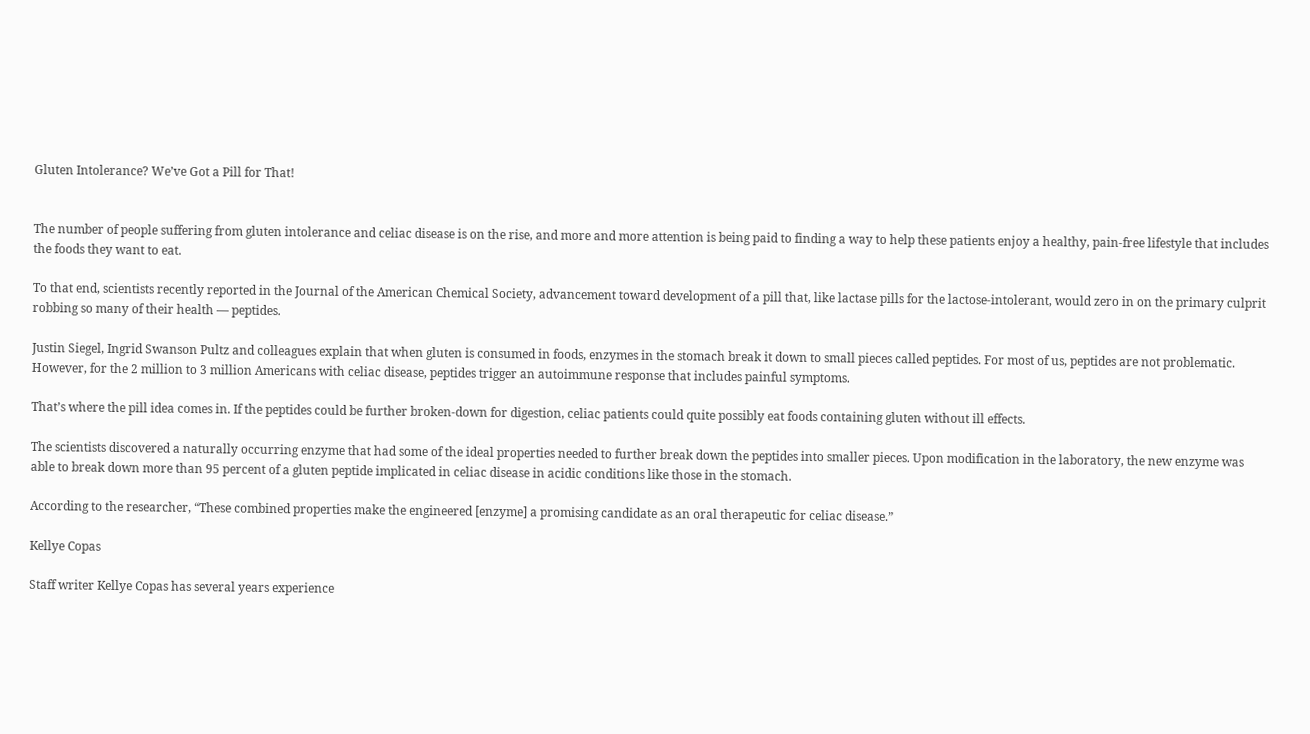Gluten Intolerance? We’ve Got a Pill for That!


The number of people suffering from gluten intolerance and celiac disease is on the rise, and more and more attention is being paid to finding a way to help these patients enjoy a healthy, pain-free lifestyle that includes the foods they want to eat.

To that end, scientists recently reported in the Journal of the American Chemical Society, advancement toward development of a pill that, like lactase pills for the lactose-intolerant, would zero in on the primary culprit robbing so many of their health — peptides.

Justin Siegel, Ingrid Swanson Pultz and colleagues explain that when gluten is consumed in foods, enzymes in the stomach break it down to small pieces called peptides. For most of us, peptides are not problematic. However, for the 2 million to 3 million Americans with celiac disease, peptides trigger an autoimmune response that includes painful symptoms.

That’s where the pill idea comes in. If the peptides could be further broken-down for digestion, celiac patients could quite possibly eat foods containing gluten without ill effects.

The scientists discovered a naturally occurring enzyme that had some of the ideal properties needed to further break down the peptides into smaller pieces. Upon modification in the laboratory, the new enzyme was able to break down more than 95 percent of a gluten peptide implicated in celiac disease in acidic conditions like those in the stomach.

According to the researcher, “These combined properties make the engineered [enzyme] a promising candidate as an oral therapeutic for celiac disease.”

Kellye Copas

Staff writer Kellye Copas has several years experience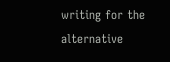writing for the alternative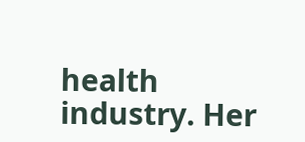health industry. Her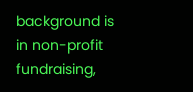background is in non-profit fundraising,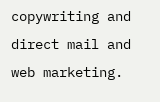copywriting and direct mail and web marketing.